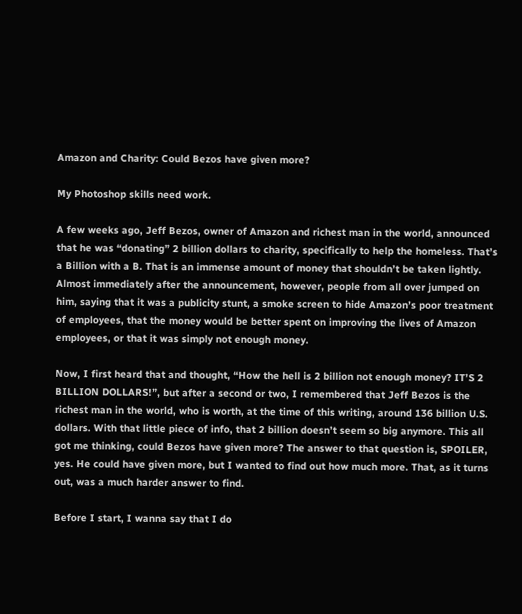Amazon and Charity: Could Bezos have given more?

My Photoshop skills need work.

A few weeks ago, Jeff Bezos, owner of Amazon and richest man in the world, announced that he was “donating” 2 billion dollars to charity, specifically to help the homeless. That’s a Billion with a B. That is an immense amount of money that shouldn’t be taken lightly. Almost immediately after the announcement, however, people from all over jumped on him, saying that it was a publicity stunt, a smoke screen to hide Amazon’s poor treatment of employees, that the money would be better spent on improving the lives of Amazon employees, or that it was simply not enough money.

Now, I first heard that and thought, “How the hell is 2 billion not enough money? IT’S 2 BILLION DOLLARS!”, but after a second or two, I remembered that Jeff Bezos is the richest man in the world, who is worth, at the time of this writing, around 136 billion U.S. dollars. With that little piece of info, that 2 billion doesn’t seem so big anymore. This all got me thinking, could Bezos have given more? The answer to that question is, SPOILER, yes. He could have given more, but I wanted to find out how much more. That, as it turns out, was a much harder answer to find.

Before I start, I wanna say that I do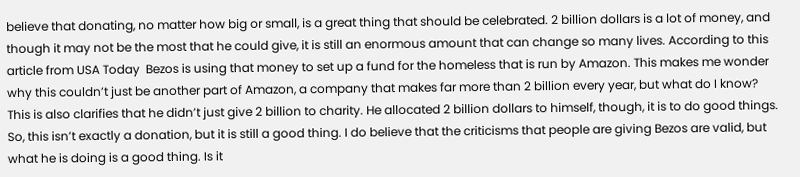believe that donating, no matter how big or small, is a great thing that should be celebrated. 2 billion dollars is a lot of money, and though it may not be the most that he could give, it is still an enormous amount that can change so many lives. According to this article from USA Today  Bezos is using that money to set up a fund for the homeless that is run by Amazon. This makes me wonder why this couldn’t just be another part of Amazon, a company that makes far more than 2 billion every year, but what do I know? This is also clarifies that he didn’t just give 2 billion to charity. He allocated 2 billion dollars to himself, though, it is to do good things. So, this isn’t exactly a donation, but it is still a good thing. I do believe that the criticisms that people are giving Bezos are valid, but what he is doing is a good thing. Is it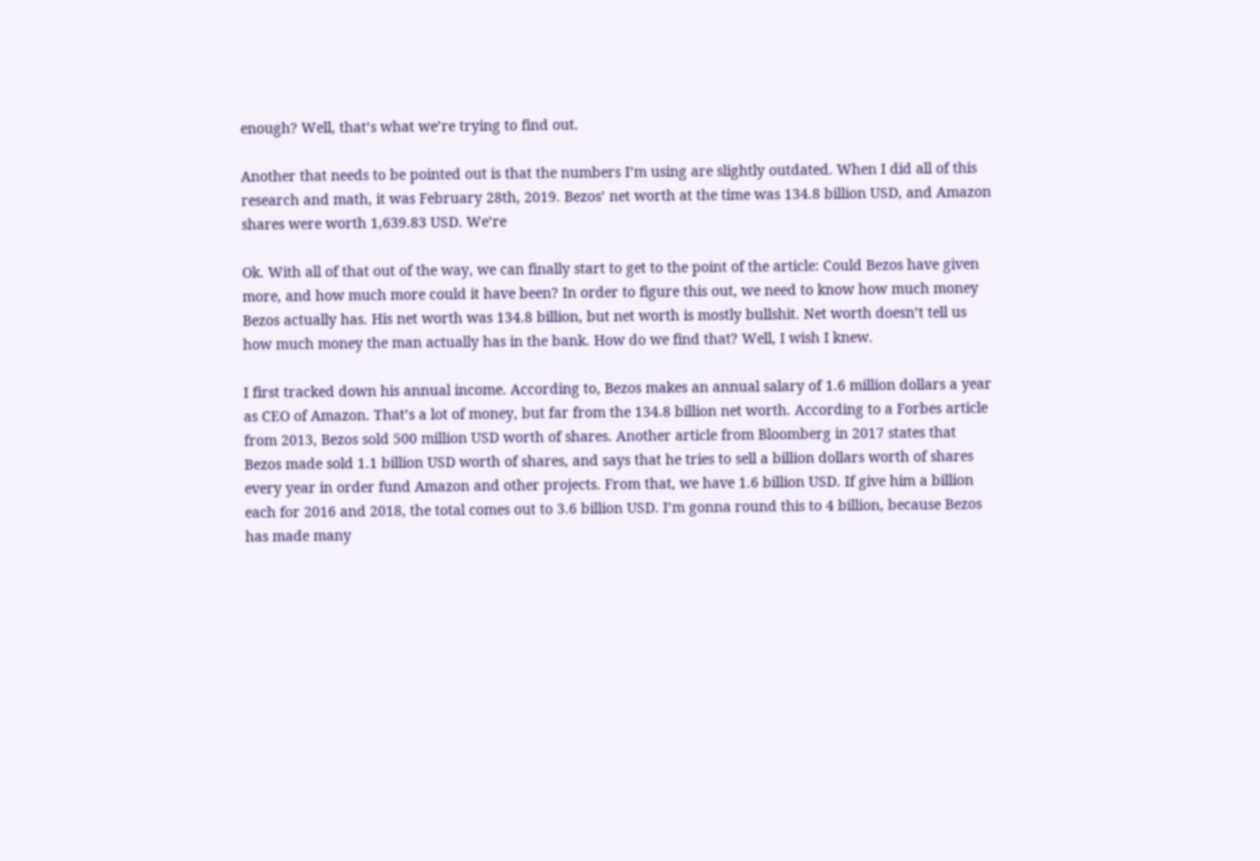enough? Well, that’s what we’re trying to find out.

Another that needs to be pointed out is that the numbers I’m using are slightly outdated. When I did all of this research and math, it was February 28th, 2019. Bezos’ net worth at the time was 134.8 billion USD, and Amazon shares were worth 1,639.83 USD. We’re

Ok. With all of that out of the way, we can finally start to get to the point of the article: Could Bezos have given more, and how much more could it have been? In order to figure this out, we need to know how much money Bezos actually has. His net worth was 134.8 billion, but net worth is mostly bullshit. Net worth doesn’t tell us how much money the man actually has in the bank. How do we find that? Well, I wish I knew.

I first tracked down his annual income. According to, Bezos makes an annual salary of 1.6 million dollars a year as CEO of Amazon. That’s a lot of money, but far from the 134.8 billion net worth. According to a Forbes article from 2013, Bezos sold 500 million USD worth of shares. Another article from Bloomberg in 2017 states that Bezos made sold 1.1 billion USD worth of shares, and says that he tries to sell a billion dollars worth of shares every year in order fund Amazon and other projects. From that, we have 1.6 billion USD. If give him a billion each for 2016 and 2018, the total comes out to 3.6 billion USD. I’m gonna round this to 4 billion, because Bezos has made many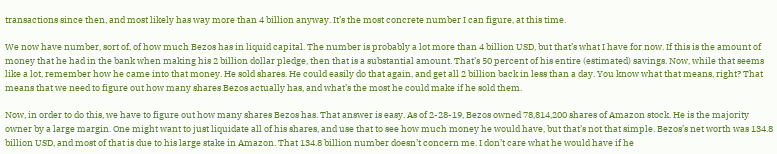transactions since then, and most likely has way more than 4 billion anyway. It’s the most concrete number I can figure, at this time.

We now have number, sort of, of how much Bezos has in liquid capital. The number is probably a lot more than 4 billion USD, but that’s what I have for now. If this is the amount of money that he had in the bank when making his 2 billion dollar pledge, then that is a substantial amount. That’s 50 percent of his entire (estimated) savings. Now, while that seems like a lot, remember how he came into that money. He sold shares. He could easily do that again, and get all 2 billion back in less than a day. You know what that means, right? That means that we need to figure out how many shares Bezos actually has, and what’s the most he could make if he sold them.

Now, in order to do this, we have to figure out how many shares Bezos has. That answer is easy. As of 2-28-19, Bezos owned 78,814,200 shares of Amazon stock. He is the majority owner by a large margin. One might want to just liquidate all of his shares, and use that to see how much money he would have, but that’s not that simple. Bezos’s net worth was 134.8 billion USD, and most of that is due to his large stake in Amazon. That 134.8 billion number doesn’t concern me. I don’t care what he would have if he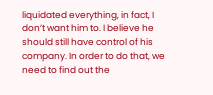liquidated everything, in fact, I don’t want him to. I believe he should still have control of his company. In order to do that, we need to find out the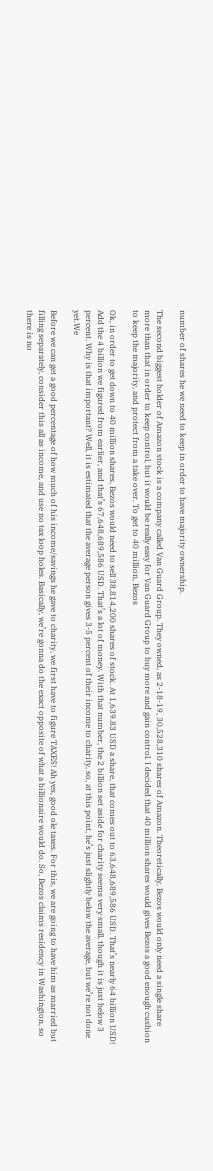number of shares he we need to keep in order to have majority ownership.

The second biggest holder of Amazon stock is a company called Van Guard Group. They owned, as 2-18-19, 30,528,310 shares of Amazon. Theoretically, Bezos would only need a single share more than that in order to keep control, but it would be really easy for Van Guard Group to buy more and gain control. I decided that 40 million shares would gives Bezos a good enough cushion to keep the majority, and protect from a take over. To get to 40 million, Bezos

Ok, in order to get down to 40 million shares, Bezos would need to sell 38,814,200 shares of stock. At 1,639.83 USD a share, that comes out to 63,648,689,586 USD. That’s nearly 64 billion USD! Add the 4 billion we figured from earlier, and that’s 67,648,689,586 USD. That’s a lot of money. With that number, the 2 billion set aside for charity seems very small, though it is just below 3 percent. Why is that important? Well, it is estimated that the average person gives 3-5 percent of their income to charity, so, at this point, he’s just slightly below the average, but we’re not done yet.We

Before we can get a good percentage of how much of his income/savings he gave to charity, we first have to figure TAXES! Ah yes, good ole taxes. For this, we are going to have him as married but filling separately, consider this all as income, and use no tax loop holes. Basically, we’re gonna do the exact opposite of what a billionaire would do. So, Bezos claims residency in Washington, so there is no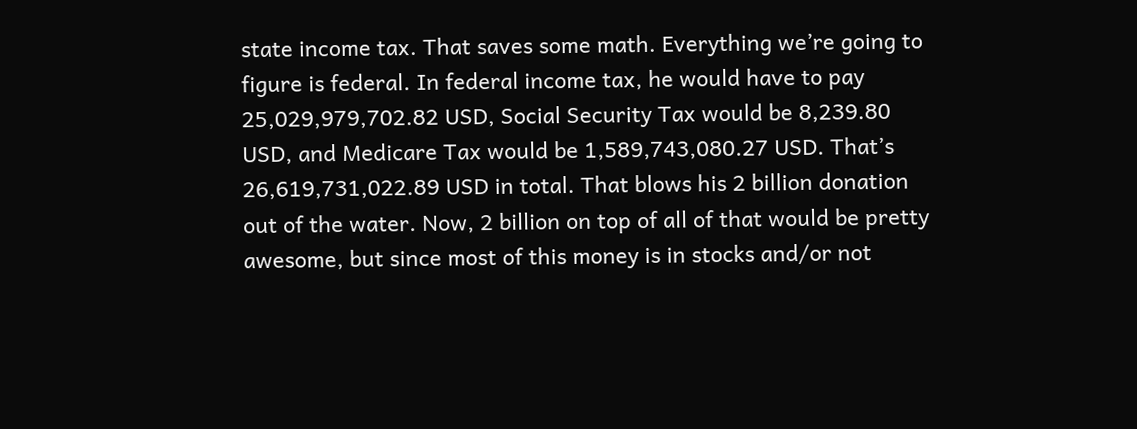state income tax. That saves some math. Everything we’re going to figure is federal. In federal income tax, he would have to pay 25,029,979,702.82 USD, Social Security Tax would be 8,239.80 USD, and Medicare Tax would be 1,589,743,080.27 USD. That’s 26,619,731,022.89 USD in total. That blows his 2 billion donation out of the water. Now, 2 billion on top of all of that would be pretty awesome, but since most of this money is in stocks and/or not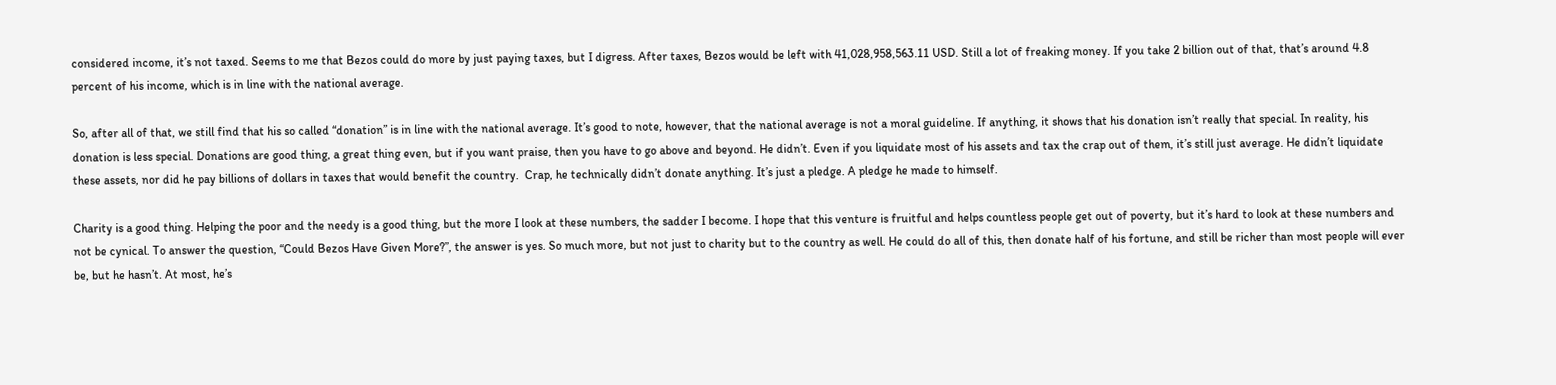considered income, it’s not taxed. Seems to me that Bezos could do more by just paying taxes, but I digress. After taxes, Bezos would be left with 41,028,958,563.11 USD. Still a lot of freaking money. If you take 2 billion out of that, that’s around 4.8 percent of his income, which is in line with the national average.

So, after all of that, we still find that his so called “donation” is in line with the national average. It’s good to note, however, that the national average is not a moral guideline. If anything, it shows that his donation isn’t really that special. In reality, his donation is less special. Donations are good thing, a great thing even, but if you want praise, then you have to go above and beyond. He didn’t. Even if you liquidate most of his assets and tax the crap out of them, it’s still just average. He didn’t liquidate these assets, nor did he pay billions of dollars in taxes that would benefit the country.  Crap, he technically didn’t donate anything. It’s just a pledge. A pledge he made to himself.

Charity is a good thing. Helping the poor and the needy is a good thing, but the more I look at these numbers, the sadder I become. I hope that this venture is fruitful and helps countless people get out of poverty, but it’s hard to look at these numbers and not be cynical. To answer the question, “Could Bezos Have Given More?”, the answer is yes. So much more, but not just to charity but to the country as well. He could do all of this, then donate half of his fortune, and still be richer than most people will ever be, but he hasn’t. At most, he’s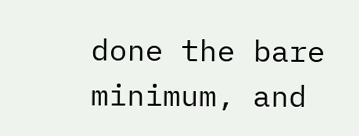done the bare minimum, and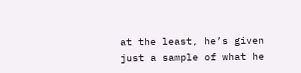at the least, he’s given just a sample of what he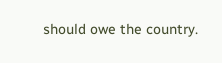should owe the country.